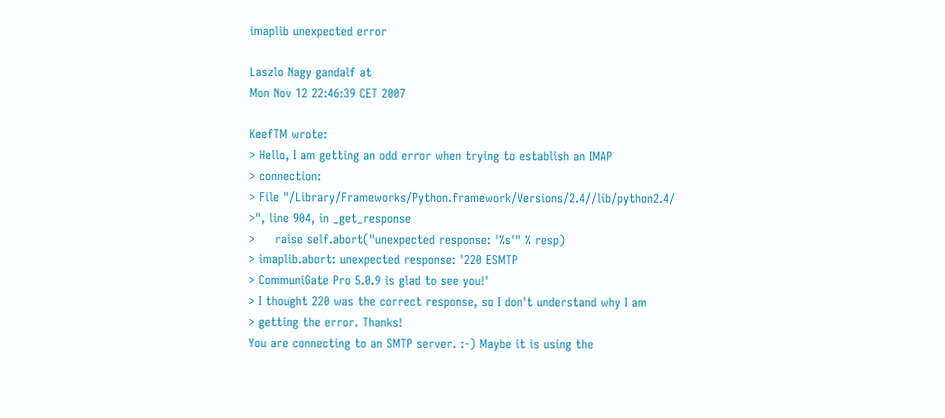imaplib unexpected error

Laszlo Nagy gandalf at
Mon Nov 12 22:46:39 CET 2007

KeefTM wrote:
> Hello, I am getting an odd error when trying to establish an IMAP
> connection:
> File "/Library/Frameworks/Python.framework/Versions/2.4//lib/python2.4/
>", line 904, in _get_response
>     raise self.abort("unexpected response: '%s'" % resp)
> imaplib.abort: unexpected response: '220 ESMTP
> CommuniGate Pro 5.0.9 is glad to see you!'
> I thought 220 was the correct response, so I don't understand why I am
> getting the error. Thanks!
You are connecting to an SMTP server. :-) Maybe it is using the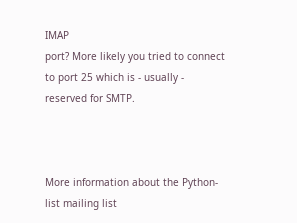IMAP
port? More likely you tried to connect to port 25 which is - usually -
reserved for SMTP.



More information about the Python-list mailing list